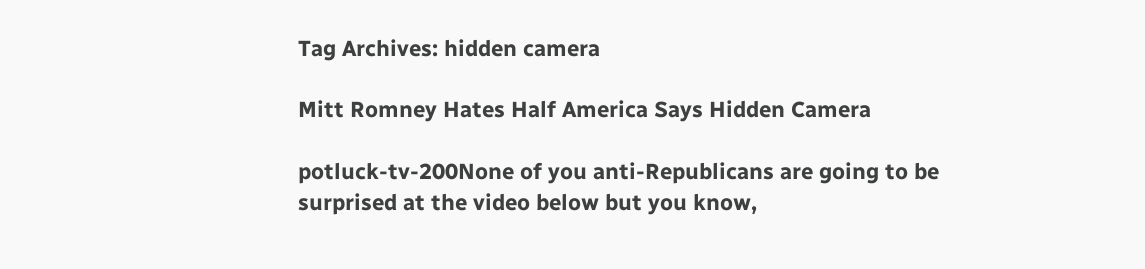Tag Archives: hidden camera

Mitt Romney Hates Half America Says Hidden Camera

potluck-tv-200None of you anti-Republicans are going to be surprised at the video below but you know,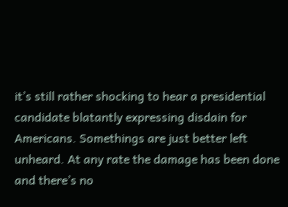it’s still rather shocking to hear a presidential candidate blatantly expressing disdain for Americans. Somethings are just better left unheard. At any rate the damage has been done and there’s no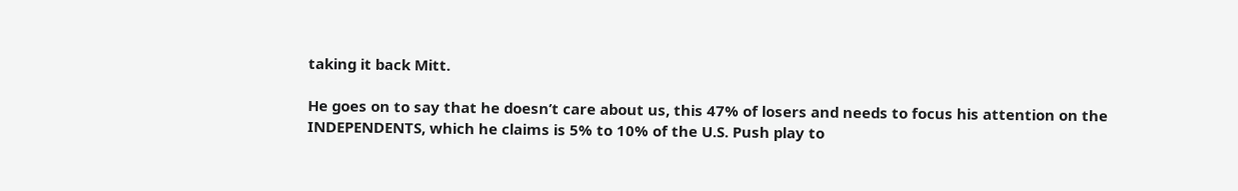taking it back Mitt.

He goes on to say that he doesn’t care about us, this 47% of losers and needs to focus his attention on the INDEPENDENTS, which he claims is 5% to 10% of the U.S. Push play to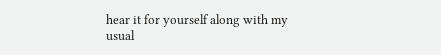hear it for yourself along with my usual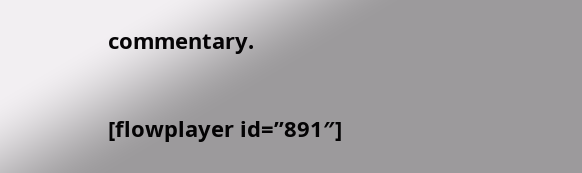commentary.

[flowplayer id=”891″]